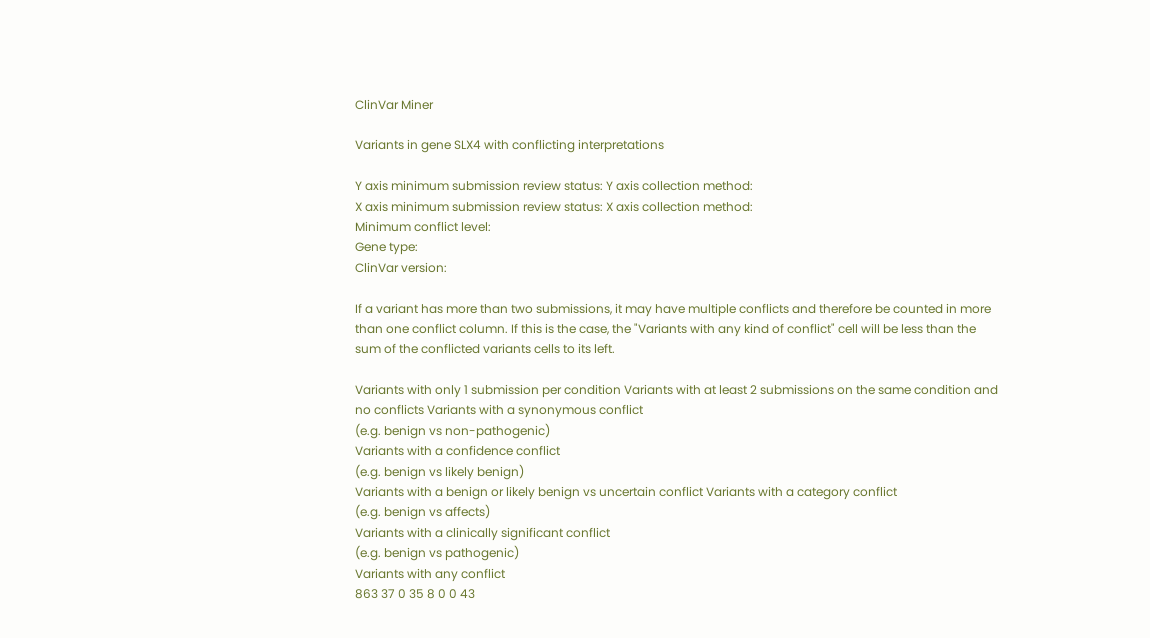ClinVar Miner

Variants in gene SLX4 with conflicting interpretations

Y axis minimum submission review status: Y axis collection method:
X axis minimum submission review status: X axis collection method:
Minimum conflict level:
Gene type:
ClinVar version:

If a variant has more than two submissions, it may have multiple conflicts and therefore be counted in more than one conflict column. If this is the case, the "Variants with any kind of conflict" cell will be less than the sum of the conflicted variants cells to its left.

Variants with only 1 submission per condition Variants with at least 2 submissions on the same condition and no conflicts Variants with a synonymous conflict
(e.g. benign vs non-pathogenic)
Variants with a confidence conflict
(e.g. benign vs likely benign)
Variants with a benign or likely benign vs uncertain conflict Variants with a category conflict
(e.g. benign vs affects)
Variants with a clinically significant conflict
(e.g. benign vs pathogenic)
Variants with any conflict
863 37 0 35 8 0 0 43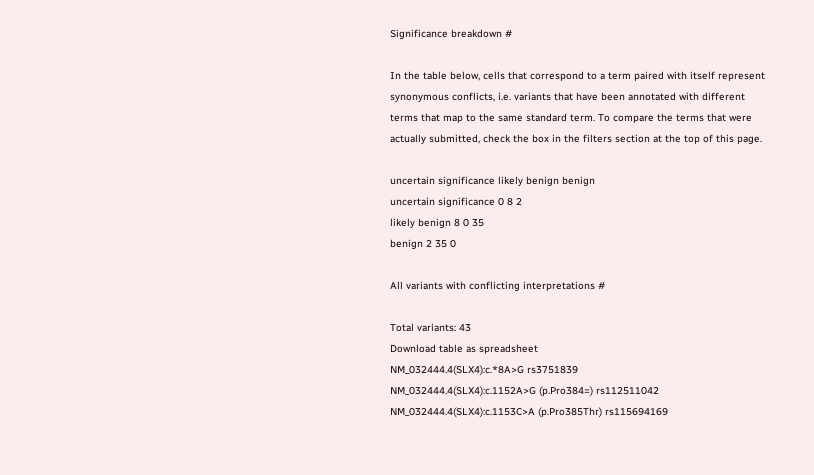Significance breakdown #

In the table below, cells that correspond to a term paired with itself represent synonymous conflicts, i.e. variants that have been annotated with different terms that map to the same standard term. To compare the terms that were actually submitted, check the box in the filters section at the top of this page.

uncertain significance likely benign benign
uncertain significance 0 8 2
likely benign 8 0 35
benign 2 35 0

All variants with conflicting interpretations #

Total variants: 43
Download table as spreadsheet
NM_032444.4(SLX4):c.*8A>G rs3751839
NM_032444.4(SLX4):c.1152A>G (p.Pro384=) rs112511042
NM_032444.4(SLX4):c.1153C>A (p.Pro385Thr) rs115694169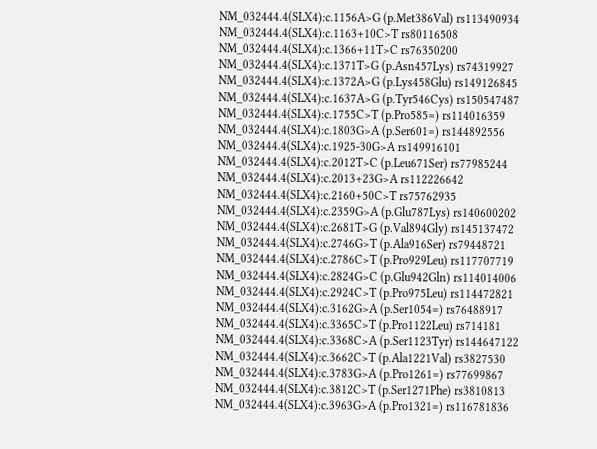NM_032444.4(SLX4):c.1156A>G (p.Met386Val) rs113490934
NM_032444.4(SLX4):c.1163+10C>T rs80116508
NM_032444.4(SLX4):c.1366+11T>C rs76350200
NM_032444.4(SLX4):c.1371T>G (p.Asn457Lys) rs74319927
NM_032444.4(SLX4):c.1372A>G (p.Lys458Glu) rs149126845
NM_032444.4(SLX4):c.1637A>G (p.Tyr546Cys) rs150547487
NM_032444.4(SLX4):c.1755C>T (p.Pro585=) rs114016359
NM_032444.4(SLX4):c.1803G>A (p.Ser601=) rs144892556
NM_032444.4(SLX4):c.1925-30G>A rs149916101
NM_032444.4(SLX4):c.2012T>C (p.Leu671Ser) rs77985244
NM_032444.4(SLX4):c.2013+23G>A rs112226642
NM_032444.4(SLX4):c.2160+50C>T rs75762935
NM_032444.4(SLX4):c.2359G>A (p.Glu787Lys) rs140600202
NM_032444.4(SLX4):c.2681T>G (p.Val894Gly) rs145137472
NM_032444.4(SLX4):c.2746G>T (p.Ala916Ser) rs79448721
NM_032444.4(SLX4):c.2786C>T (p.Pro929Leu) rs117707719
NM_032444.4(SLX4):c.2824G>C (p.Glu942Gln) rs114014006
NM_032444.4(SLX4):c.2924C>T (p.Pro975Leu) rs114472821
NM_032444.4(SLX4):c.3162G>A (p.Ser1054=) rs76488917
NM_032444.4(SLX4):c.3365C>T (p.Pro1122Leu) rs714181
NM_032444.4(SLX4):c.3368C>A (p.Ser1123Tyr) rs144647122
NM_032444.4(SLX4):c.3662C>T (p.Ala1221Val) rs3827530
NM_032444.4(SLX4):c.3783G>A (p.Pro1261=) rs77699867
NM_032444.4(SLX4):c.3812C>T (p.Ser1271Phe) rs3810813
NM_032444.4(SLX4):c.3963G>A (p.Pro1321=) rs116781836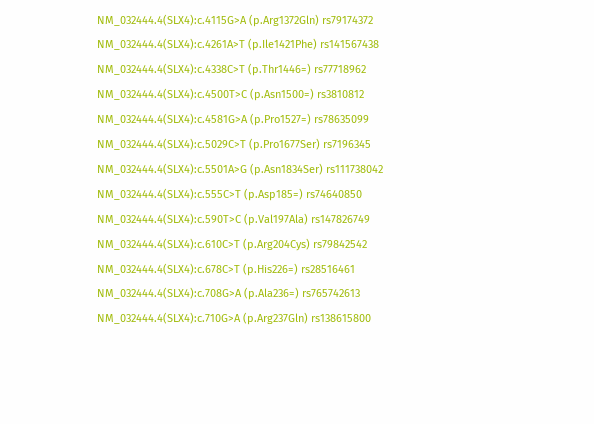NM_032444.4(SLX4):c.4115G>A (p.Arg1372Gln) rs79174372
NM_032444.4(SLX4):c.4261A>T (p.Ile1421Phe) rs141567438
NM_032444.4(SLX4):c.4338C>T (p.Thr1446=) rs77718962
NM_032444.4(SLX4):c.4500T>C (p.Asn1500=) rs3810812
NM_032444.4(SLX4):c.4581G>A (p.Pro1527=) rs78635099
NM_032444.4(SLX4):c.5029C>T (p.Pro1677Ser) rs7196345
NM_032444.4(SLX4):c.5501A>G (p.Asn1834Ser) rs111738042
NM_032444.4(SLX4):c.555C>T (p.Asp185=) rs74640850
NM_032444.4(SLX4):c.590T>C (p.Val197Ala) rs147826749
NM_032444.4(SLX4):c.610C>T (p.Arg204Cys) rs79842542
NM_032444.4(SLX4):c.678C>T (p.His226=) rs28516461
NM_032444.4(SLX4):c.708G>A (p.Ala236=) rs765742613
NM_032444.4(SLX4):c.710G>A (p.Arg237Gln) rs138615800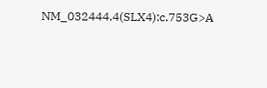NM_032444.4(SLX4):c.753G>A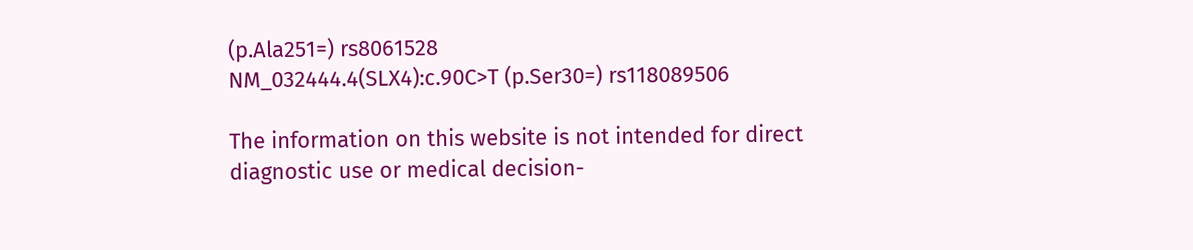(p.Ala251=) rs8061528
NM_032444.4(SLX4):c.90C>T (p.Ser30=) rs118089506

The information on this website is not intended for direct diagnostic use or medical decision-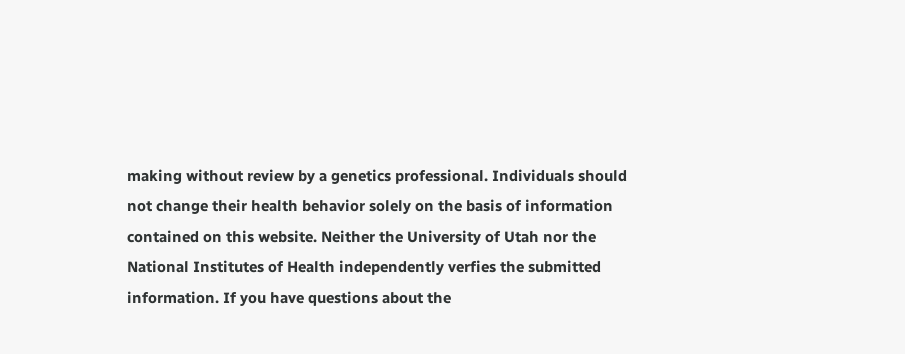making without review by a genetics professional. Individuals should not change their health behavior solely on the basis of information contained on this website. Neither the University of Utah nor the National Institutes of Health independently verfies the submitted information. If you have questions about the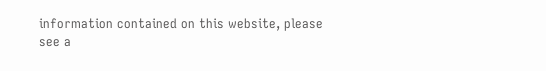information contained on this website, please see a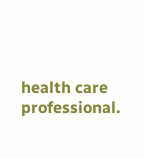health care professional.